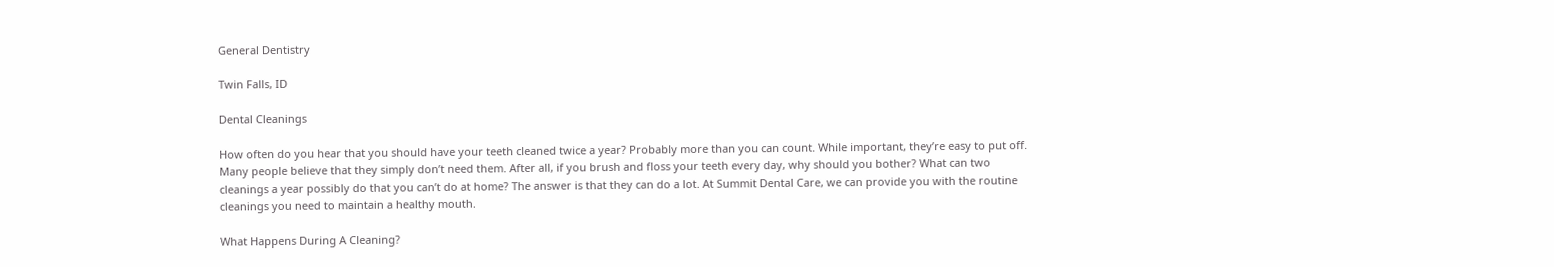General Dentistry

Twin Falls, ID

Dental Cleanings

How often do you hear that you should have your teeth cleaned twice a year? Probably more than you can count. While important, they’re easy to put off. Many people believe that they simply don’t need them. After all, if you brush and floss your teeth every day, why should you bother? What can two cleanings a year possibly do that you can’t do at home? The answer is that they can do a lot. At Summit Dental Care, we can provide you with the routine cleanings you need to maintain a healthy mouth.

What Happens During A Cleaning?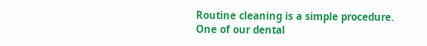Routine cleaning is a simple procedure. One of our dental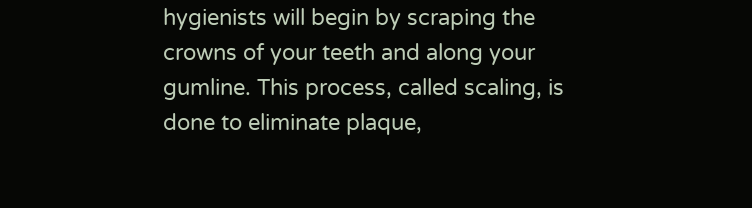hygienists will begin by scraping the crowns of your teeth and along your gumline. This process, called scaling, is done to eliminate plaque,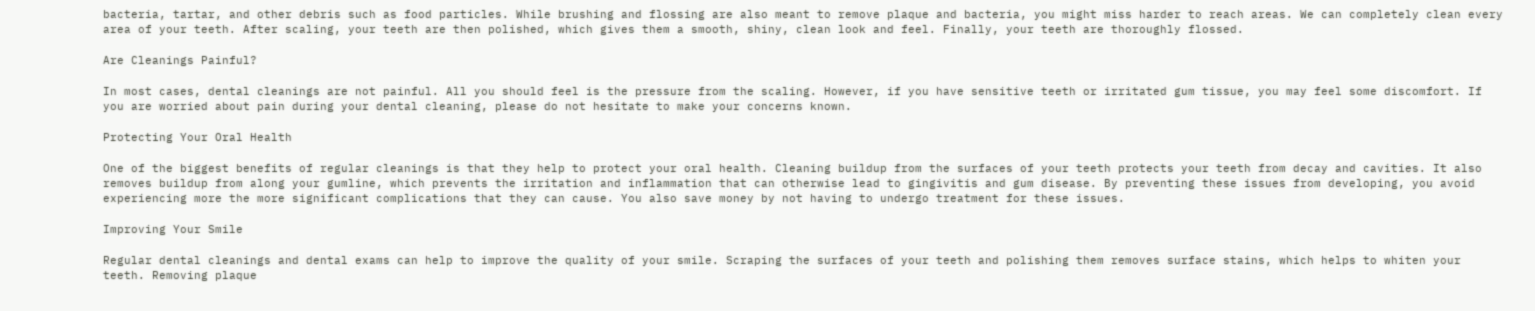bacteria, tartar, and other debris such as food particles. While brushing and flossing are also meant to remove plaque and bacteria, you might miss harder to reach areas. We can completely clean every area of your teeth. After scaling, your teeth are then polished, which gives them a smooth, shiny, clean look and feel. Finally, your teeth are thoroughly flossed.

Are Cleanings Painful?

In most cases, dental cleanings are not painful. All you should feel is the pressure from the scaling. However, if you have sensitive teeth or irritated gum tissue, you may feel some discomfort. If you are worried about pain during your dental cleaning, please do not hesitate to make your concerns known.

Protecting Your Oral Health

One of the biggest benefits of regular cleanings is that they help to protect your oral health. Cleaning buildup from the surfaces of your teeth protects your teeth from decay and cavities. It also removes buildup from along your gumline, which prevents the irritation and inflammation that can otherwise lead to gingivitis and gum disease. By preventing these issues from developing, you avoid experiencing more the more significant complications that they can cause. You also save money by not having to undergo treatment for these issues.

Improving Your Smile

Regular dental cleanings and dental exams can help to improve the quality of your smile. Scraping the surfaces of your teeth and polishing them removes surface stains, which helps to whiten your teeth. Removing plaque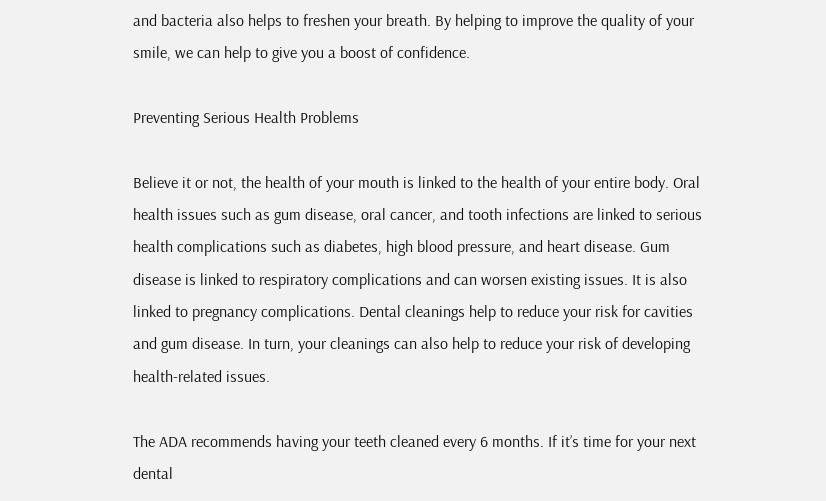and bacteria also helps to freshen your breath. By helping to improve the quality of your smile, we can help to give you a boost of confidence.

Preventing Serious Health Problems

Believe it or not, the health of your mouth is linked to the health of your entire body. Oral health issues such as gum disease, oral cancer, and tooth infections are linked to serious health complications such as diabetes, high blood pressure, and heart disease. Gum disease is linked to respiratory complications and can worsen existing issues. It is also linked to pregnancy complications. Dental cleanings help to reduce your risk for cavities and gum disease. In turn, your cleanings can also help to reduce your risk of developing health-related issues.

The ADA recommends having your teeth cleaned every 6 months. If it’s time for your next dental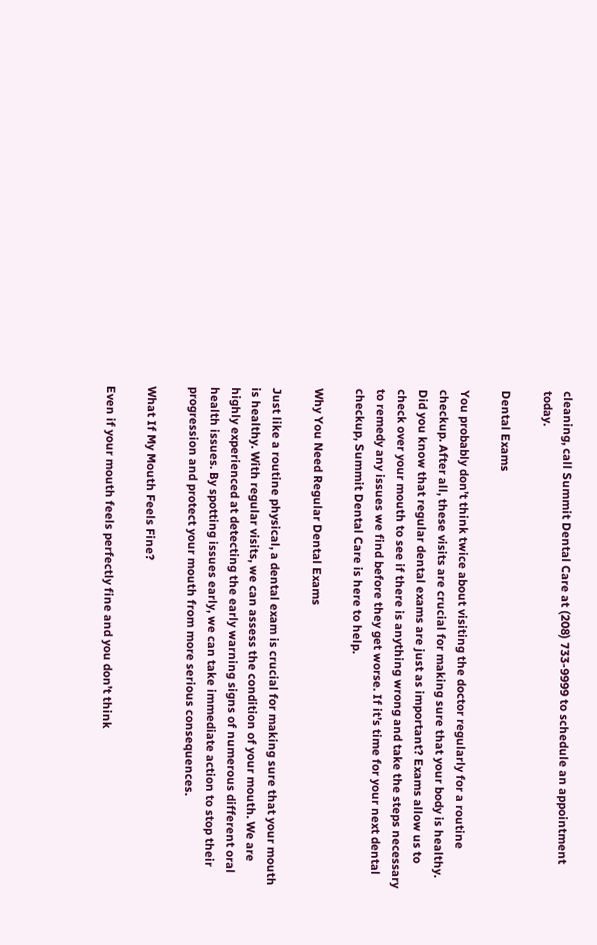cleaning, call Summit Dental Care at (208) 733-9999 to schedule an appointment today.

Dental Exams

You probably don’t think twice about visiting the doctor regularly for a routine checkup. After all, these visits are crucial for making sure that your body is healthy. Did you know that regular dental exams are just as important? Exams allow us to check over your mouth to see if there is anything wrong and take the steps necessary to remedy any issues we find before they get worse. If it’s time for your next dental checkup, Summit Dental Care is here to help.

Why You Need Regular Dental Exams

Just like a routine physical, a dental exam is crucial for making sure that your mouth is healthy. With regular visits, we can assess the condition of your mouth. We are highly experienced at detecting the early warning signs of numerous different oral health issues. By spotting issues early, we can take immediate action to stop their progression and protect your mouth from more serious consequences.

What If My Mouth Feels Fine?

Even if your mouth feels perfectly fine and you don’t think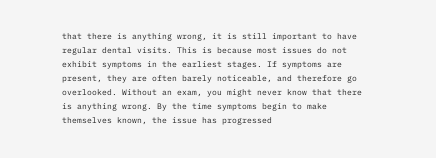that there is anything wrong, it is still important to have regular dental visits. This is because most issues do not exhibit symptoms in the earliest stages. If symptoms are present, they are often barely noticeable, and therefore go overlooked. Without an exam, you might never know that there is anything wrong. By the time symptoms begin to make themselves known, the issue has progressed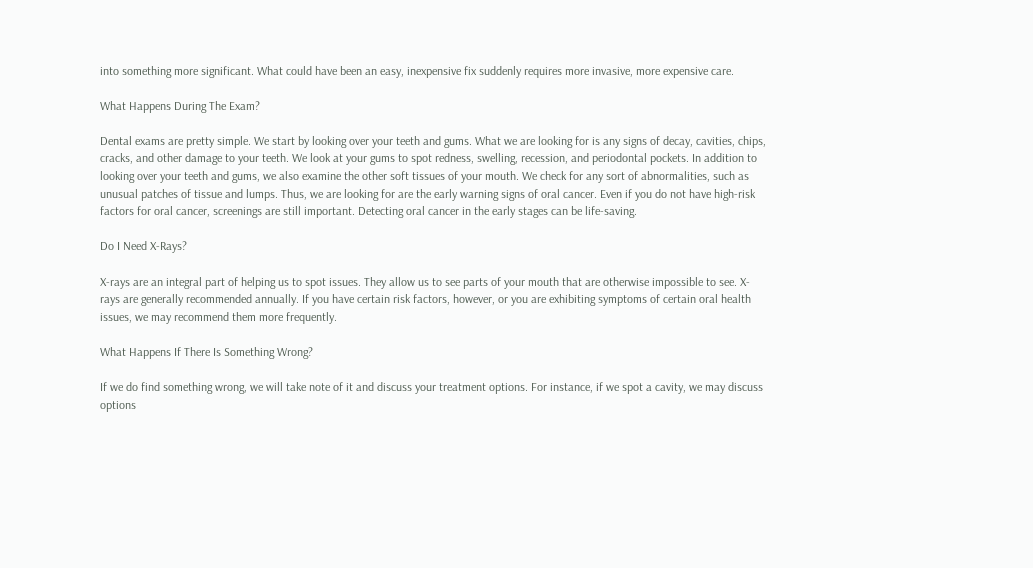into something more significant. What could have been an easy, inexpensive fix suddenly requires more invasive, more expensive care.

What Happens During The Exam?

Dental exams are pretty simple. We start by looking over your teeth and gums. What we are looking for is any signs of decay, cavities, chips, cracks, and other damage to your teeth. We look at your gums to spot redness, swelling, recession, and periodontal pockets. In addition to looking over your teeth and gums, we also examine the other soft tissues of your mouth. We check for any sort of abnormalities, such as unusual patches of tissue and lumps. Thus, we are looking for are the early warning signs of oral cancer. Even if you do not have high-risk factors for oral cancer, screenings are still important. Detecting oral cancer in the early stages can be life-saving.

Do I Need X-Rays?

X-rays are an integral part of helping us to spot issues. They allow us to see parts of your mouth that are otherwise impossible to see. X-rays are generally recommended annually. If you have certain risk factors, however, or you are exhibiting symptoms of certain oral health issues, we may recommend them more frequently.

What Happens If There Is Something Wrong?

If we do find something wrong, we will take note of it and discuss your treatment options. For instance, if we spot a cavity, we may discuss options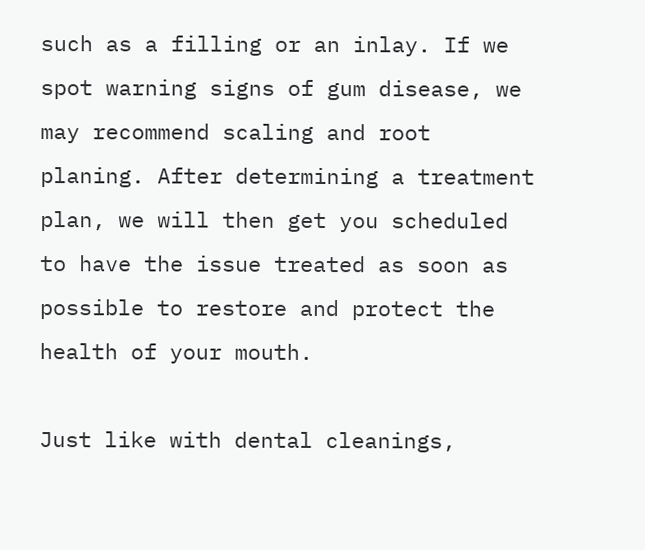such as a filling or an inlay. If we spot warning signs of gum disease, we may recommend scaling and root planing. After determining a treatment plan, we will then get you scheduled to have the issue treated as soon as possible to restore and protect the health of your mouth.

Just like with dental cleanings,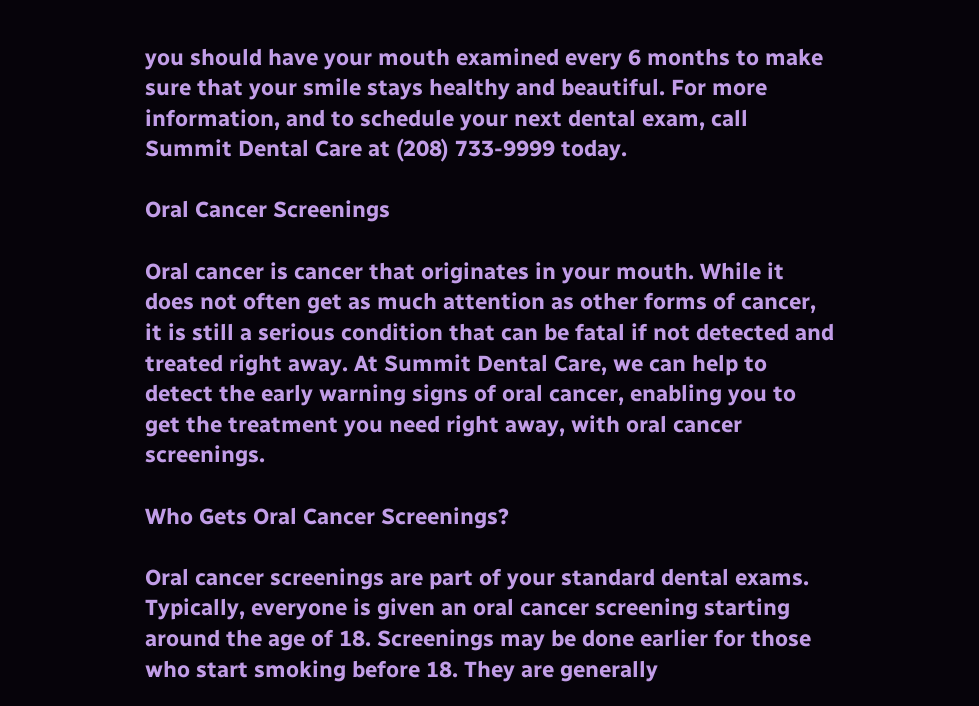you should have your mouth examined every 6 months to make sure that your smile stays healthy and beautiful. For more information, and to schedule your next dental exam, call Summit Dental Care at (208) 733-9999 today.

Oral Cancer Screenings

Oral cancer is cancer that originates in your mouth. While it does not often get as much attention as other forms of cancer, it is still a serious condition that can be fatal if not detected and treated right away. At Summit Dental Care, we can help to detect the early warning signs of oral cancer, enabling you to get the treatment you need right away, with oral cancer screenings.

Who Gets Oral Cancer Screenings?

Oral cancer screenings are part of your standard dental exams. Typically, everyone is given an oral cancer screening starting around the age of 18. Screenings may be done earlier for those who start smoking before 18. They are generally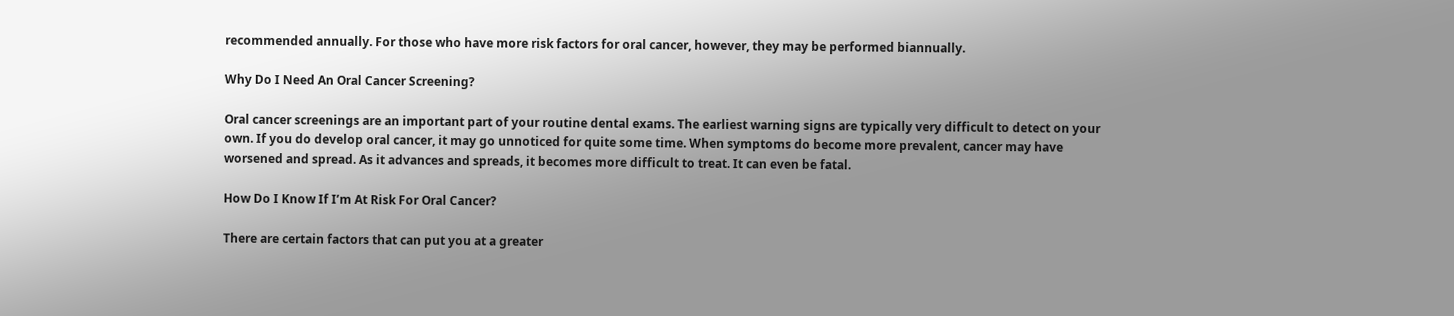recommended annually. For those who have more risk factors for oral cancer, however, they may be performed biannually.

Why Do I Need An Oral Cancer Screening?

Oral cancer screenings are an important part of your routine dental exams. The earliest warning signs are typically very difficult to detect on your own. If you do develop oral cancer, it may go unnoticed for quite some time. When symptoms do become more prevalent, cancer may have worsened and spread. As it advances and spreads, it becomes more difficult to treat. It can even be fatal.

How Do I Know If I’m At Risk For Oral Cancer?

There are certain factors that can put you at a greater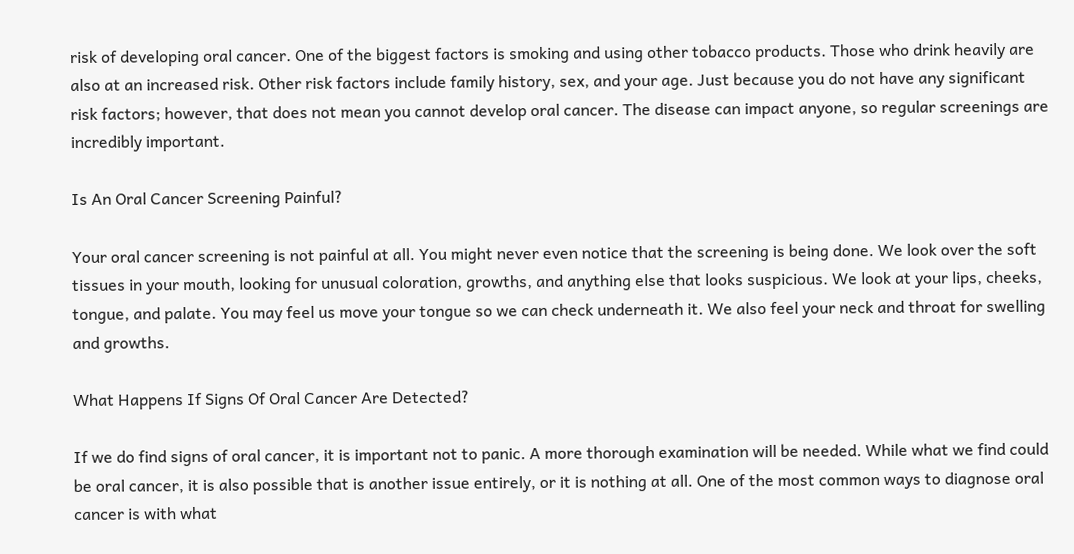risk of developing oral cancer. One of the biggest factors is smoking and using other tobacco products. Those who drink heavily are also at an increased risk. Other risk factors include family history, sex, and your age. Just because you do not have any significant risk factors; however, that does not mean you cannot develop oral cancer. The disease can impact anyone, so regular screenings are incredibly important.

Is An Oral Cancer Screening Painful?

Your oral cancer screening is not painful at all. You might never even notice that the screening is being done. We look over the soft tissues in your mouth, looking for unusual coloration, growths, and anything else that looks suspicious. We look at your lips, cheeks, tongue, and palate. You may feel us move your tongue so we can check underneath it. We also feel your neck and throat for swelling and growths.

What Happens If Signs Of Oral Cancer Are Detected?

If we do find signs of oral cancer, it is important not to panic. A more thorough examination will be needed. While what we find could be oral cancer, it is also possible that is another issue entirely, or it is nothing at all. One of the most common ways to diagnose oral cancer is with what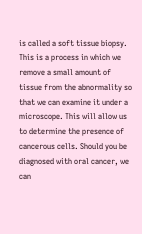is called a soft tissue biopsy. This is a process in which we remove a small amount of tissue from the abnormality so that we can examine it under a microscope. This will allow us to determine the presence of cancerous cells. Should you be diagnosed with oral cancer, we can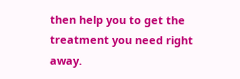then help you to get the treatment you need right away.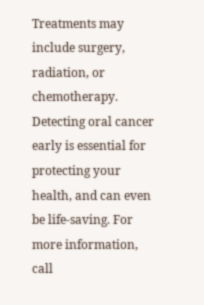Treatments may include surgery, radiation, or chemotherapy.
Detecting oral cancer early is essential for protecting your health, and can even be life-saving. For more information, call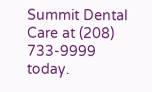Summit Dental Care at (208) 733-9999 today.